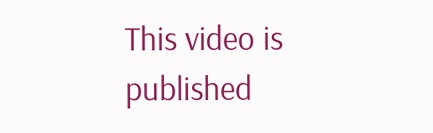This video is published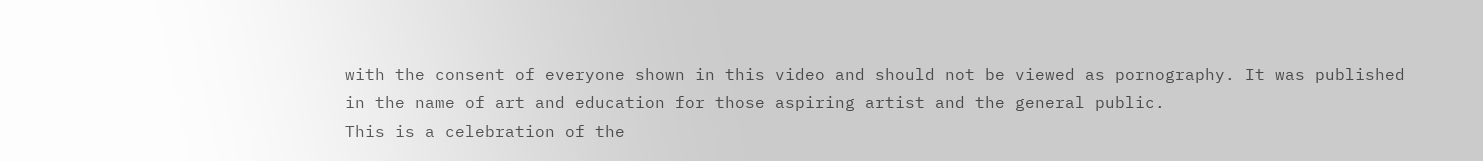with the consent of everyone shown in this video and should not be viewed as pornography. It was published in the name of art and education for those aspiring artist and the general public.
This is a celebration of the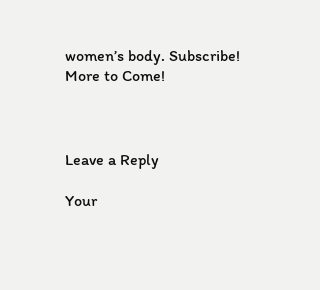women’s body. Subscribe! More to Come!



Leave a Reply

Your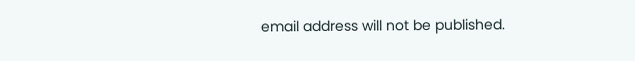email address will not be published.